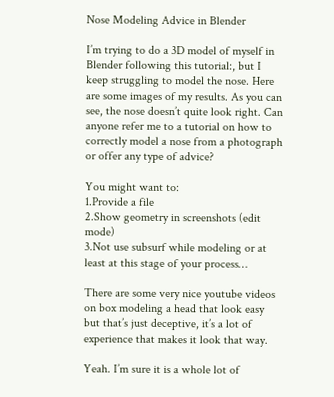Nose Modeling Advice in Blender

I’m trying to do a 3D model of myself in Blender following this tutorial:, but I keep struggling to model the nose. Here are some images of my results. As you can see, the nose doesn’t quite look right. Can anyone refer me to a tutorial on how to correctly model a nose from a photograph or offer any type of advice?

You might want to:
1.Provide a file
2.Show geometry in screenshots (edit mode)
3.Not use subsurf while modeling or at least at this stage of your process…

There are some very nice youtube videos on box modeling a head that look easy but that’s just deceptive, it’s a lot of experience that makes it look that way.

Yeah. I’m sure it is a whole lot of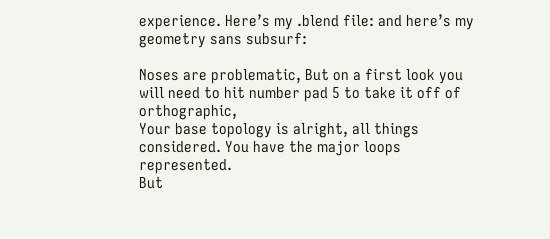experience. Here’s my .blend file: and here’s my geometry sans subsurf:

Noses are problematic, But on a first look you will need to hit number pad 5 to take it off of orthographic,
Your base topology is alright, all things considered. You have the major loops represented.
But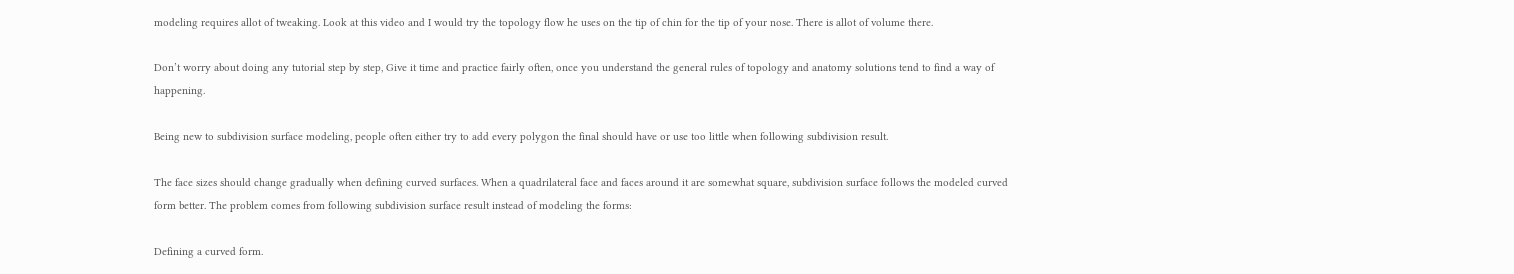modeling requires allot of tweaking. Look at this video and I would try the topology flow he uses on the tip of chin for the tip of your nose. There is allot of volume there.

Don’t worry about doing any tutorial step by step, Give it time and practice fairly often, once you understand the general rules of topology and anatomy solutions tend to find a way of happening.

Being new to subdivision surface modeling, people often either try to add every polygon the final should have or use too little when following subdivision result.

The face sizes should change gradually when defining curved surfaces. When a quadrilateral face and faces around it are somewhat square, subdivision surface follows the modeled curved form better. The problem comes from following subdivision surface result instead of modeling the forms:

Defining a curved form.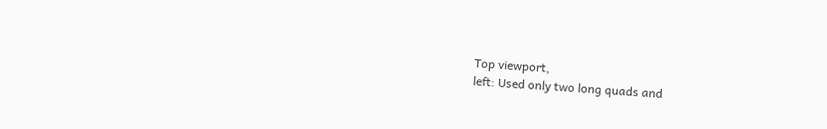Top viewport,
left: Used only two long quads and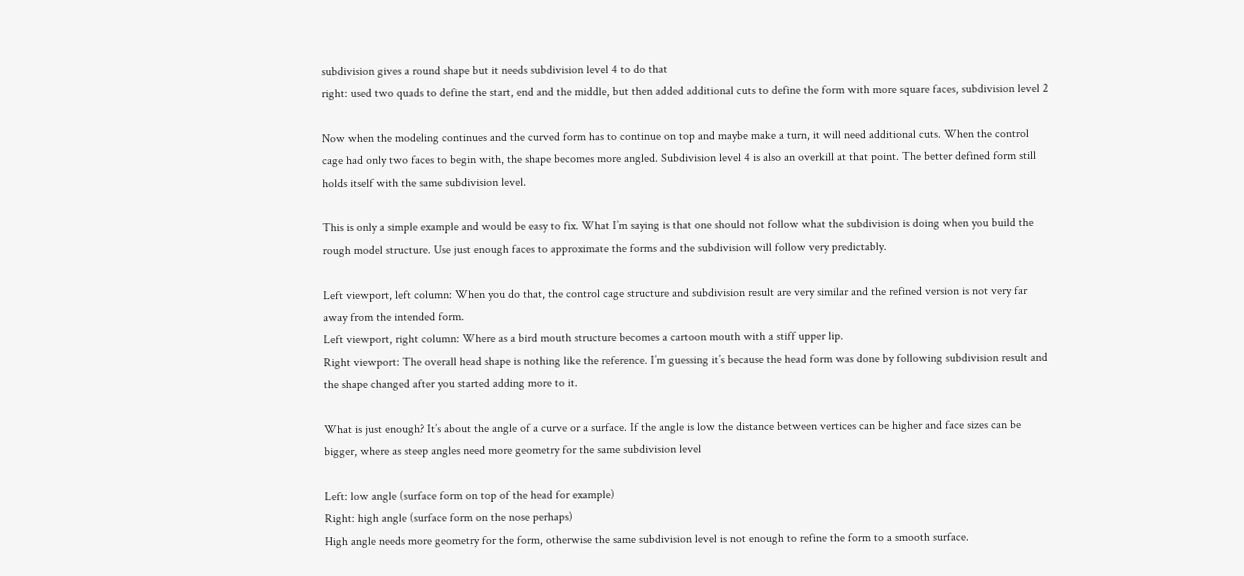subdivision gives a round shape but it needs subdivision level 4 to do that
right: used two quads to define the start, end and the middle, but then added additional cuts to define the form with more square faces, subdivision level 2

Now when the modeling continues and the curved form has to continue on top and maybe make a turn, it will need additional cuts. When the control cage had only two faces to begin with, the shape becomes more angled. Subdivision level 4 is also an overkill at that point. The better defined form still holds itself with the same subdivision level.

This is only a simple example and would be easy to fix. What I’m saying is that one should not follow what the subdivision is doing when you build the rough model structure. Use just enough faces to approximate the forms and the subdivision will follow very predictably.

Left viewport, left column: When you do that, the control cage structure and subdivision result are very similar and the refined version is not very far away from the intended form.
Left viewport, right column: Where as a bird mouth structure becomes a cartoon mouth with a stiff upper lip.
Right viewport: The overall head shape is nothing like the reference. I’m guessing it’s because the head form was done by following subdivision result and the shape changed after you started adding more to it.

What is just enough? It’s about the angle of a curve or a surface. If the angle is low the distance between vertices can be higher and face sizes can be bigger, where as steep angles need more geometry for the same subdivision level

Left: low angle (surface form on top of the head for example)
Right: high angle (surface form on the nose perhaps)
High angle needs more geometry for the form, otherwise the same subdivision level is not enough to refine the form to a smooth surface.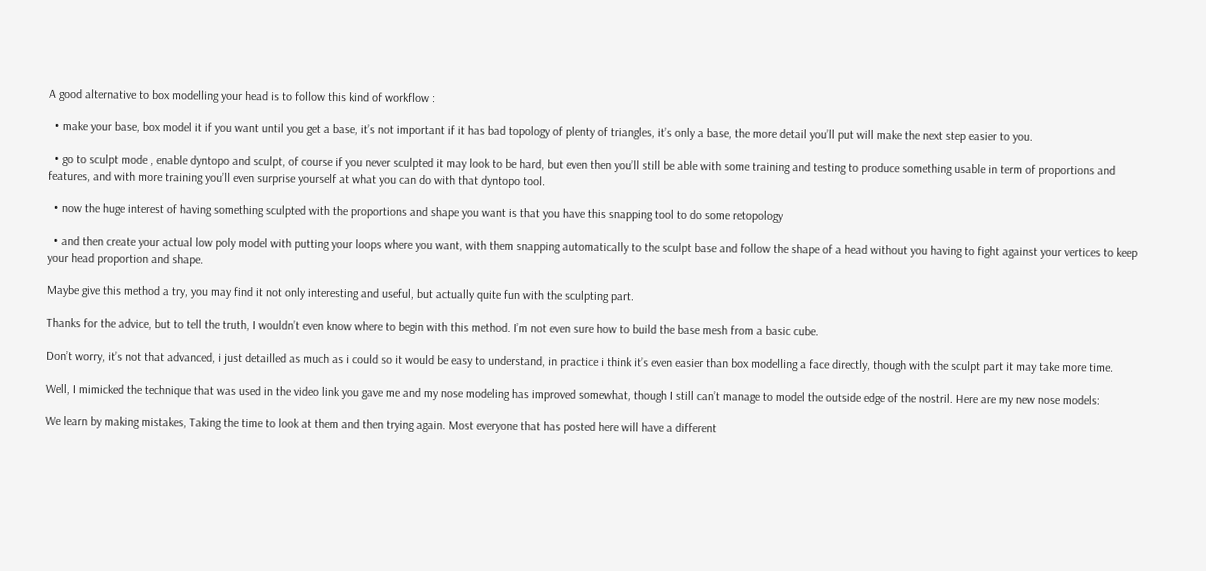A good alternative to box modelling your head is to follow this kind of workflow :

  • make your base, box model it if you want until you get a base, it’s not important if it has bad topology of plenty of triangles, it’s only a base, the more detail you’ll put will make the next step easier to you.

  • go to sculpt mode , enable dyntopo and sculpt, of course if you never sculpted it may look to be hard, but even then you’ll still be able with some training and testing to produce something usable in term of proportions and features, and with more training you’ll even surprise yourself at what you can do with that dyntopo tool.

  • now the huge interest of having something sculpted with the proportions and shape you want is that you have this snapping tool to do some retopology

  • and then create your actual low poly model with putting your loops where you want, with them snapping automatically to the sculpt base and follow the shape of a head without you having to fight against your vertices to keep your head proportion and shape.

Maybe give this method a try, you may find it not only interesting and useful, but actually quite fun with the sculpting part.

Thanks for the advice, but to tell the truth, I wouldn’t even know where to begin with this method. I’m not even sure how to build the base mesh from a basic cube.

Don’t worry, it’s not that advanced, i just detailled as much as i could so it would be easy to understand, in practice i think it’s even easier than box modelling a face directly, though with the sculpt part it may take more time.

Well, I mimicked the technique that was used in the video link you gave me and my nose modeling has improved somewhat, though I still can’t manage to model the outside edge of the nostril. Here are my new nose models:

We learn by making mistakes, Taking the time to look at them and then trying again. Most everyone that has posted here will have a different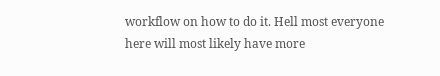workflow on how to do it. Hell most everyone here will most likely have more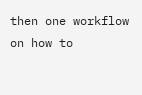then one workflow on how to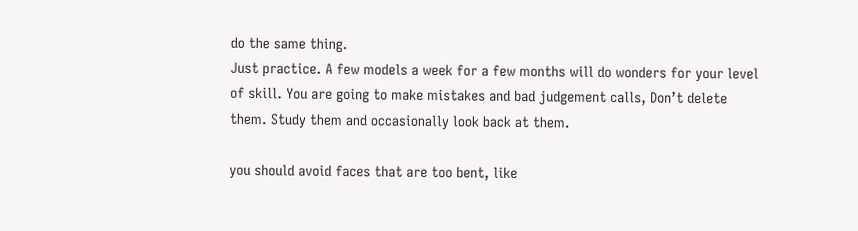do the same thing.
Just practice. A few models a week for a few months will do wonders for your level of skill. You are going to make mistakes and bad judgement calls, Don’t delete them. Study them and occasionally look back at them.

you should avoid faces that are too bent, like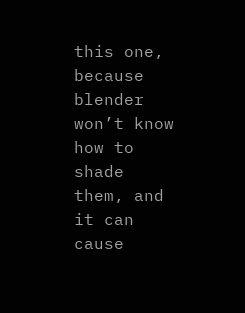this one, because blender won’t know how to shade them, and it can cause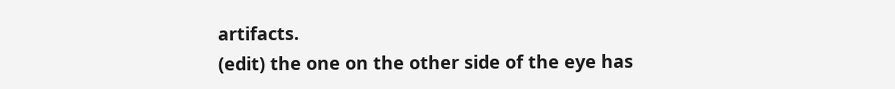artifacts.
(edit) the one on the other side of the eye has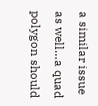a similar issue as well…a quad polygon should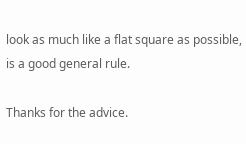look as much like a flat square as possible, is a good general rule.

Thanks for the advice.